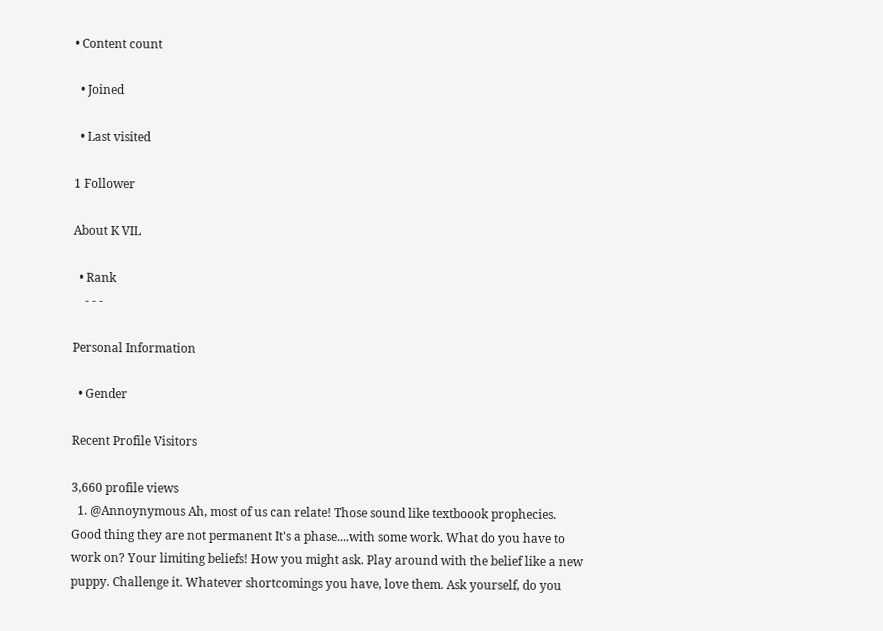• Content count

  • Joined

  • Last visited

1 Follower

About K VIL

  • Rank
    - - -

Personal Information

  • Gender

Recent Profile Visitors

3,660 profile views
  1. @Annoynymous Ah, most of us can relate! Those sound like textboook prophecies. Good thing they are not permanent It's a phase....with some work. What do you have to work on? Your limiting beliefs! How you might ask. Play around with the belief like a new puppy. Challenge it. Whatever shortcomings you have, love them. Ask yourself, do you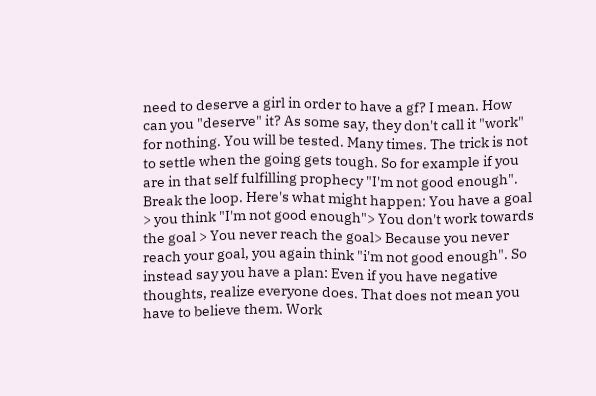need to deserve a girl in order to have a gf? I mean. How can you "deserve" it? As some say, they don't call it "work" for nothing. You will be tested. Many times. The trick is not to settle when the going gets tough. So for example if you are in that self fulfilling prophecy "I'm not good enough". Break the loop. Here's what might happen: You have a goal > you think "I'm not good enough"> You don't work towards the goal > You never reach the goal> Because you never reach your goal, you again think "i'm not good enough". So instead say you have a plan: Even if you have negative thoughts, realize everyone does. That does not mean you have to believe them. Work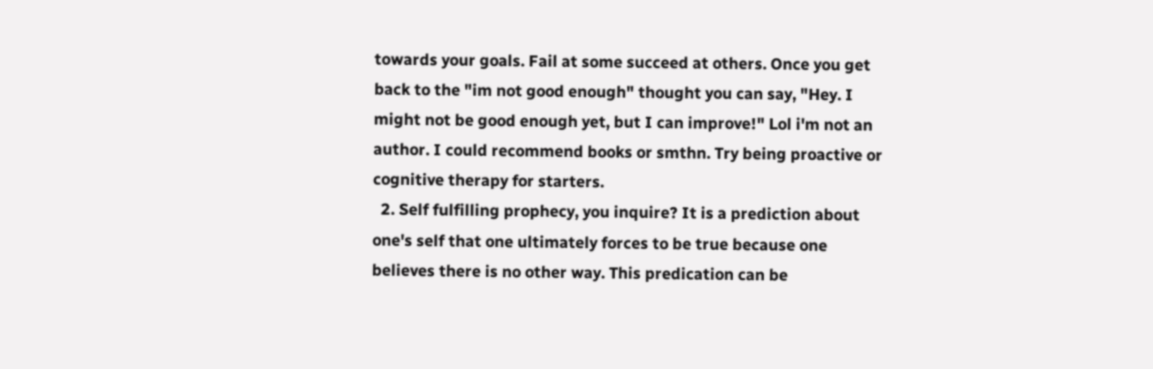towards your goals. Fail at some succeed at others. Once you get back to the "im not good enough" thought you can say, "Hey. I might not be good enough yet, but I can improve!" Lol i'm not an author. I could recommend books or smthn. Try being proactive or cognitive therapy for starters.
  2. Self fulfilling prophecy, you inquire? It is a prediction about one's self that one ultimately forces to be true because one believes there is no other way. This predication can be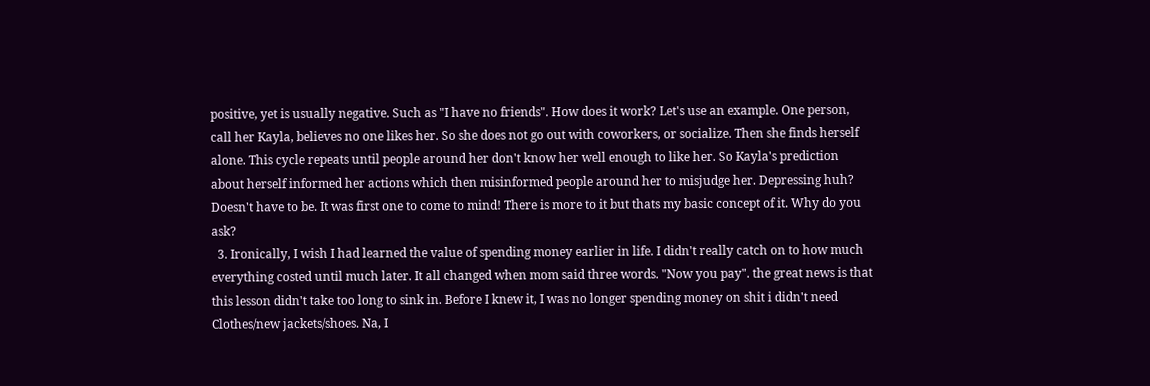positive, yet is usually negative. Such as "I have no friends". How does it work? Let's use an example. One person, call her Kayla, believes no one likes her. So she does not go out with coworkers, or socialize. Then she finds herself alone. This cycle repeats until people around her don't know her well enough to like her. So Kayla's prediction about herself informed her actions which then misinformed people around her to misjudge her. Depressing huh? Doesn't have to be. It was first one to come to mind! There is more to it but thats my basic concept of it. Why do you ask?
  3. Ironically, I wish I had learned the value of spending money earlier in life. I didn't really catch on to how much everything costed until much later. It all changed when mom said three words. "Now you pay". the great news is that this lesson didn't take too long to sink in. Before I knew it, I was no longer spending money on shit i didn't need Clothes/new jackets/shoes. Na, I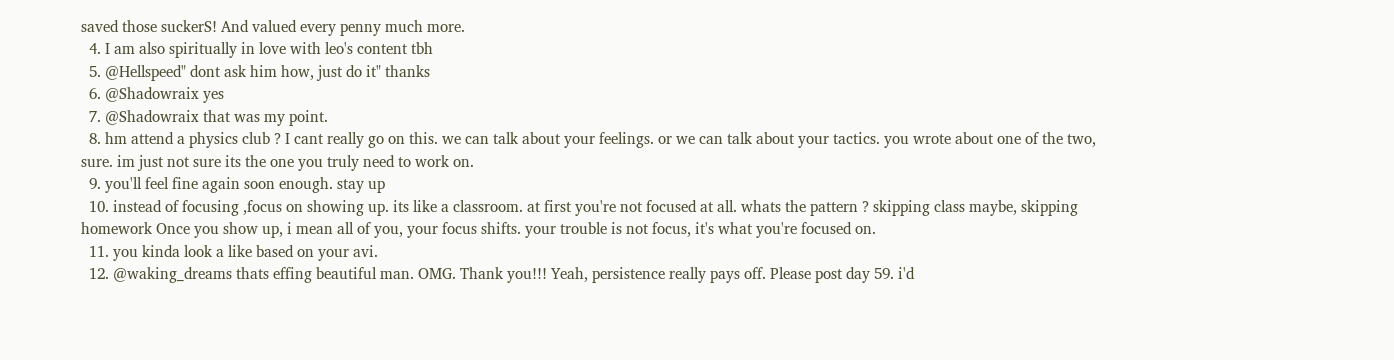saved those suckerS! And valued every penny much more.
  4. I am also spiritually in love with leo's content tbh
  5. @Hellspeed" dont ask him how, just do it" thanks
  6. @Shadowraix yes
  7. @Shadowraix that was my point.
  8. hm attend a physics club ? I cant really go on this. we can talk about your feelings. or we can talk about your tactics. you wrote about one of the two, sure. im just not sure its the one you truly need to work on.
  9. you'll feel fine again soon enough. stay up
  10. instead of focusing ,focus on showing up. its like a classroom. at first you're not focused at all. whats the pattern ? skipping class maybe, skipping homework Once you show up, i mean all of you, your focus shifts. your trouble is not focus, it's what you're focused on.
  11. you kinda look a like based on your avi.
  12. @waking_dreams thats effing beautiful man. OMG. Thank you!!! Yeah, persistence really pays off. Please post day 59. i'd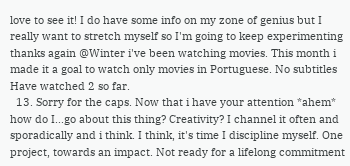love to see it! I do have some info on my zone of genius but I really want to stretch myself so I'm going to keep experimenting thanks again @Winter i've been watching movies. This month i made it a goal to watch only movies in Portuguese. No subtitles Have watched 2 so far.
  13. Sorry for the caps. Now that i have your attention *ahem* how do I...go about this thing? Creativity? I channel it often and sporadically and i think. I think, it's time I discipline myself. One project, towards an impact. Not ready for a lifelong commitment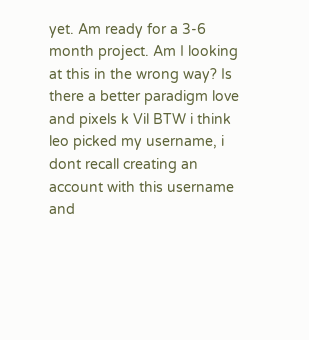yet. Am ready for a 3-6 month project. Am I looking at this in the wrong way? Is there a better paradigm love and pixels k Vil BTW i think leo picked my username, i dont recall creating an account with this username and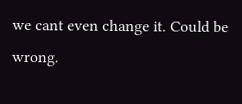we cant even change it. Could be wrong.